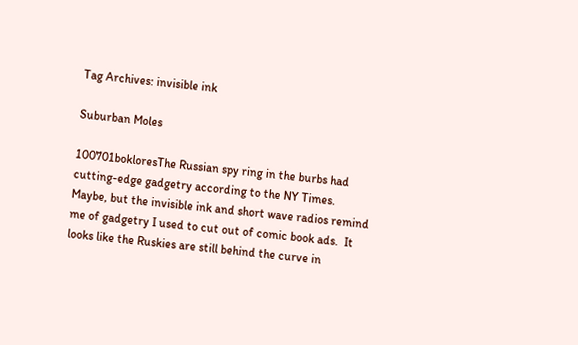Tag Archives: invisible ink

Suburban Moles

100701bokloresThe Russian spy ring in the burbs had cutting-edge gadgetry according to the NY Times.  Maybe, but the invisible ink and short wave radios remind me of gadgetry I used to cut out of comic book ads.  It looks like the Ruskies are still behind the curve in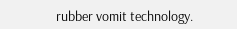rubber vomit technology.